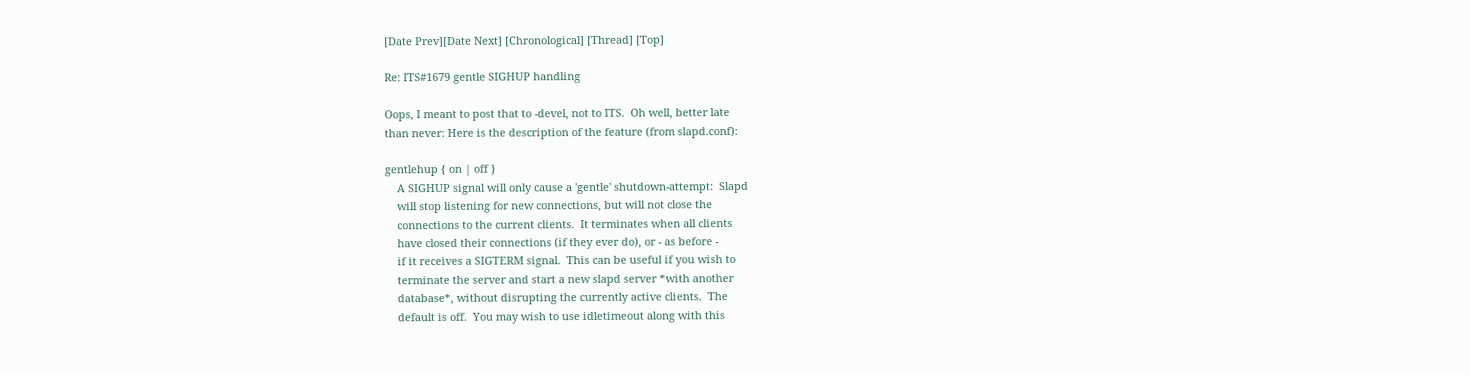[Date Prev][Date Next] [Chronological] [Thread] [Top]

Re: ITS#1679 gentle SIGHUP handling

Oops, I meant to post that to -devel, not to ITS.  Oh well, better late
than never: Here is the description of the feature (from slapd.conf):

gentlehup { on | off }
    A SIGHUP signal will only cause a 'gentle' shutdown-attempt:  Slapd
    will stop listening for new connections, but will not close the
    connections to the current clients.  It terminates when all clients
    have closed their connections (if they ever do), or - as before -
    if it receives a SIGTERM signal.  This can be useful if you wish to
    terminate the server and start a new slapd server *with another
    database*, without disrupting the currently active clients.  The
    default is off.  You may wish to use idletimeout along with this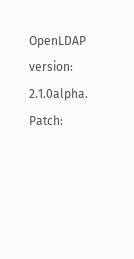OpenLDAP version: 2.1.0alpha.
Patch: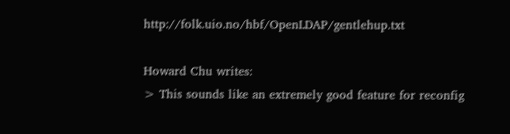http://folk.uio.no/hbf/OpenLDAP/gentlehup.txt

Howard Chu writes:
> This sounds like an extremely good feature for reconfig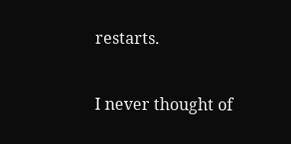restarts.

I never thought of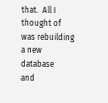that.  All I thought of was rebuilding a new database
and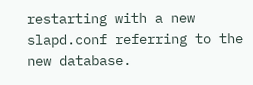restarting with a new slapd.conf referring to the new database.